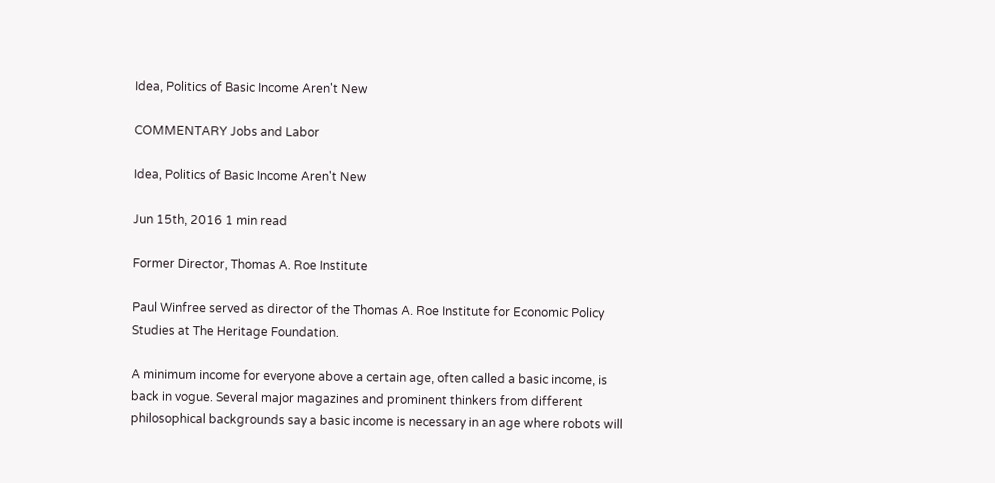Idea, Politics of Basic Income Aren't New

COMMENTARY Jobs and Labor

Idea, Politics of Basic Income Aren't New

Jun 15th, 2016 1 min read

Former Director, Thomas A. Roe Institute

Paul Winfree served as director of the Thomas A. Roe Institute for Economic Policy Studies at The Heritage Foundation.

A minimum income for everyone above a certain age, often called a basic income, is back in vogue. Several major magazines and prominent thinkers from different philosophical backgrounds say a basic income is necessary in an age where robots will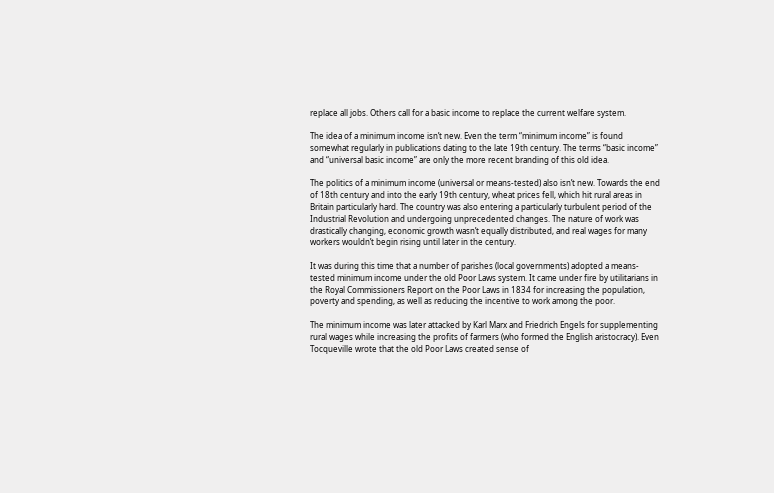replace all jobs. Others call for a basic income to replace the current welfare system.

The idea of a minimum income isn’t new. Even the term “minimum income” is found somewhat regularly in publications dating to the late 19th century. The terms “basic income” and “universal basic income” are only the more recent branding of this old idea.

The politics of a minimum income (universal or means-tested) also isn’t new. Towards the end of 18th century and into the early 19th century, wheat prices fell, which hit rural areas in Britain particularly hard. The country was also entering a particularly turbulent period of the Industrial Revolution and undergoing unprecedented changes. The nature of work was drastically changing, economic growth wasn’t equally distributed, and real wages for many workers wouldn’t begin rising until later in the century.

It was during this time that a number of parishes (local governments) adopted a means-tested minimum income under the old Poor Laws system. It came under fire by utilitarians in the Royal Commissioners Report on the Poor Laws in 1834 for increasing the population, poverty and spending, as well as reducing the incentive to work among the poor.

The minimum income was later attacked by Karl Marx and Friedrich Engels for supplementing rural wages while increasing the profits of farmers (who formed the English aristocracy). Even Tocqueville wrote that the old Poor Laws created sense of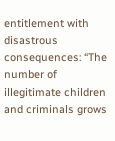entitlement with disastrous consequences: “The number of illegitimate children and criminals grows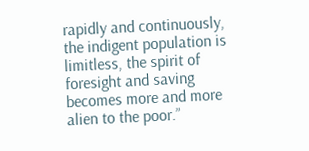rapidly and continuously, the indigent population is limitless, the spirit of foresight and saving becomes more and more alien to the poor.”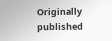Originally published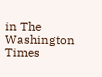in The Washington Times